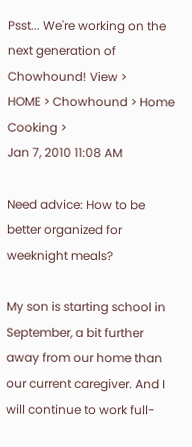Psst... We're working on the next generation of Chowhound! View >
HOME > Chowhound > Home Cooking >
Jan 7, 2010 11:08 AM

Need advice: How to be better organized for weeknight meals?

My son is starting school in September, a bit further away from our home than our current caregiver. And I will continue to work full-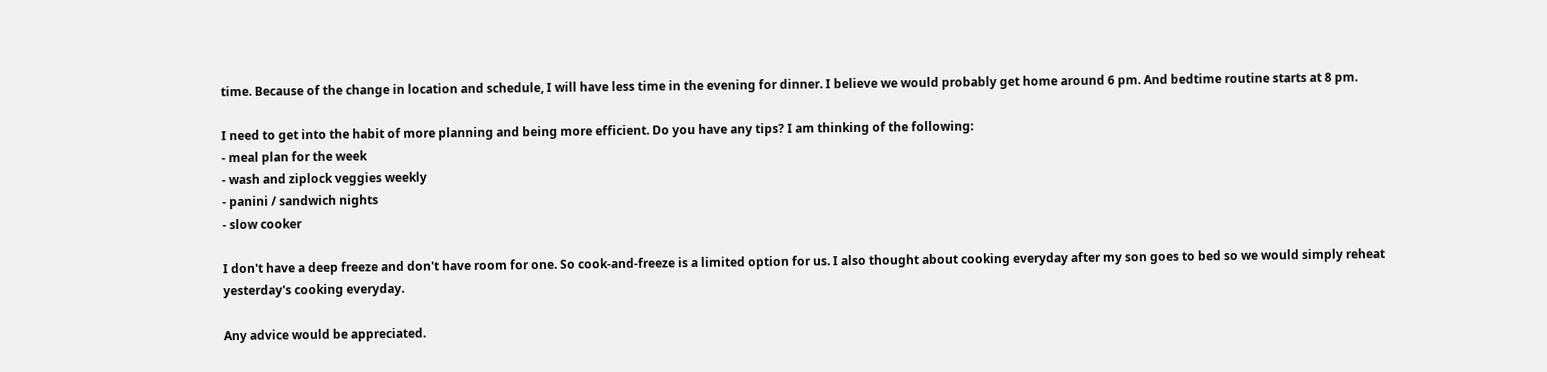time. Because of the change in location and schedule, I will have less time in the evening for dinner. I believe we would probably get home around 6 pm. And bedtime routine starts at 8 pm.

I need to get into the habit of more planning and being more efficient. Do you have any tips? I am thinking of the following:
- meal plan for the week
- wash and ziplock veggies weekly
- panini / sandwich nights
- slow cooker

I don't have a deep freeze and don't have room for one. So cook-and-freeze is a limited option for us. I also thought about cooking everyday after my son goes to bed so we would simply reheat yesterday's cooking everyday.

Any advice would be appreciated.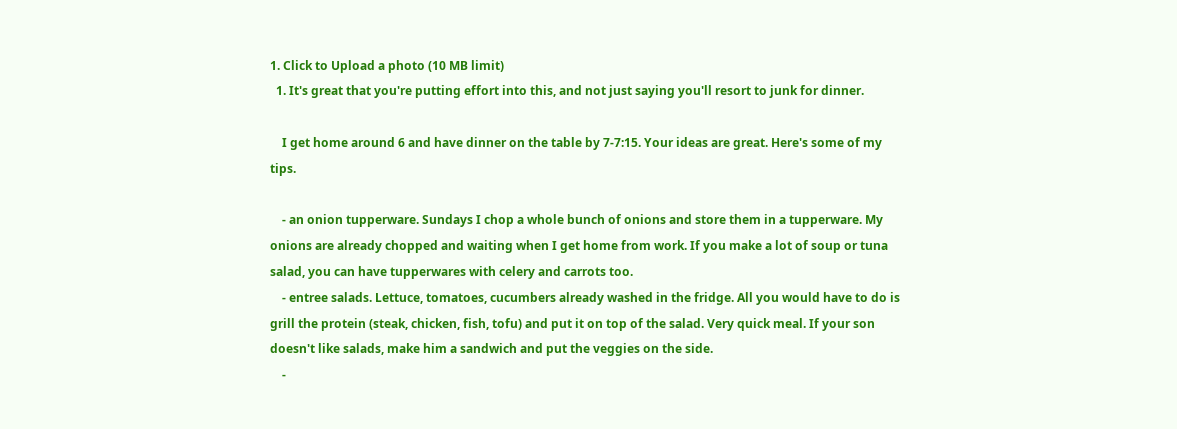1. Click to Upload a photo (10 MB limit)
  1. It's great that you're putting effort into this, and not just saying you'll resort to junk for dinner.

    I get home around 6 and have dinner on the table by 7-7:15. Your ideas are great. Here's some of my tips.

    - an onion tupperware. Sundays I chop a whole bunch of onions and store them in a tupperware. My onions are already chopped and waiting when I get home from work. If you make a lot of soup or tuna salad, you can have tupperwares with celery and carrots too.
    - entree salads. Lettuce, tomatoes, cucumbers already washed in the fridge. All you would have to do is grill the protein (steak, chicken, fish, tofu) and put it on top of the salad. Very quick meal. If your son doesn't like salads, make him a sandwich and put the veggies on the side.
    -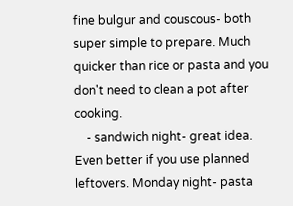fine bulgur and couscous- both super simple to prepare. Much quicker than rice or pasta and you don't need to clean a pot after cooking.
    - sandwich night- great idea. Even better if you use planned leftovers. Monday night- pasta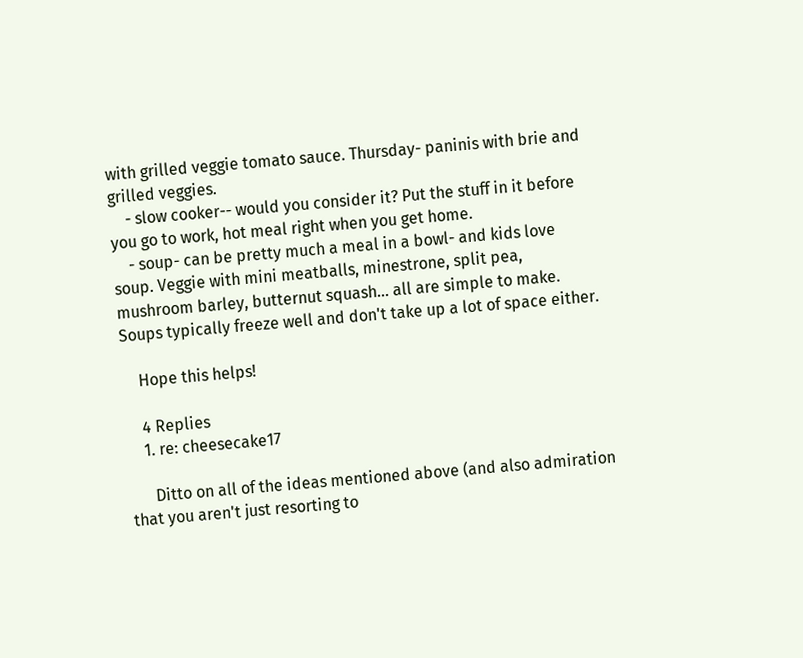with grilled veggie tomato sauce. Thursday- paninis with brie and grilled veggies.
    - slow cooker-- would you consider it? Put the stuff in it before you go to work, hot meal right when you get home.
    - soup- can be pretty much a meal in a bowl- and kids love soup. Veggie with mini meatballs, minestrone, split pea, mushroom barley, butternut squash... all are simple to make. Soups typically freeze well and don't take up a lot of space either.

    Hope this helps!

    4 Replies
    1. re: cheesecake17

      Ditto on all of the ideas mentioned above (and also admiration that you aren't just resorting to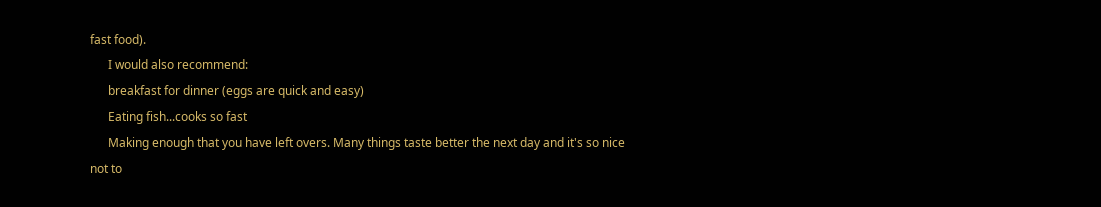fast food).
      I would also recommend:
      breakfast for dinner (eggs are quick and easy)
      Eating fish...cooks so fast
      Making enough that you have left overs. Many things taste better the next day and it's so nice not to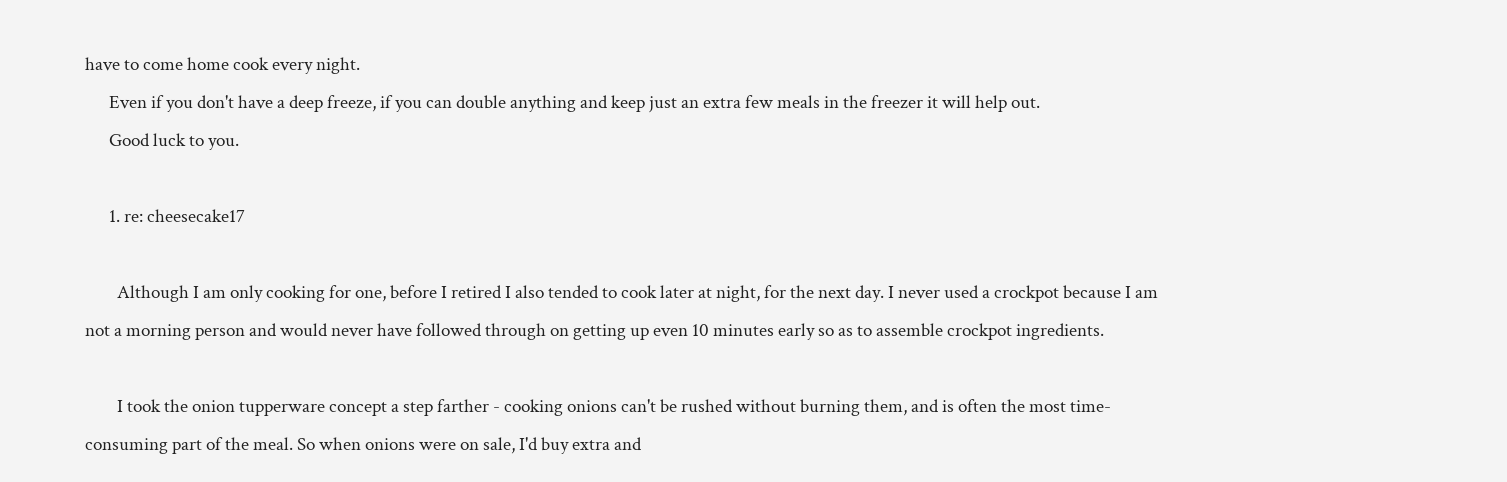have to come home cook every night.
      Even if you don't have a deep freeze, if you can double anything and keep just an extra few meals in the freezer it will help out.
      Good luck to you.

      1. re: cheesecake17

        Although I am only cooking for one, before I retired I also tended to cook later at night, for the next day. I never used a crockpot because I am not a morning person and would never have followed through on getting up even 10 minutes early so as to assemble crockpot ingredients.

        I took the onion tupperware concept a step farther - cooking onions can't be rushed without burning them, and is often the most time-consuming part of the meal. So when onions were on sale, I'd buy extra and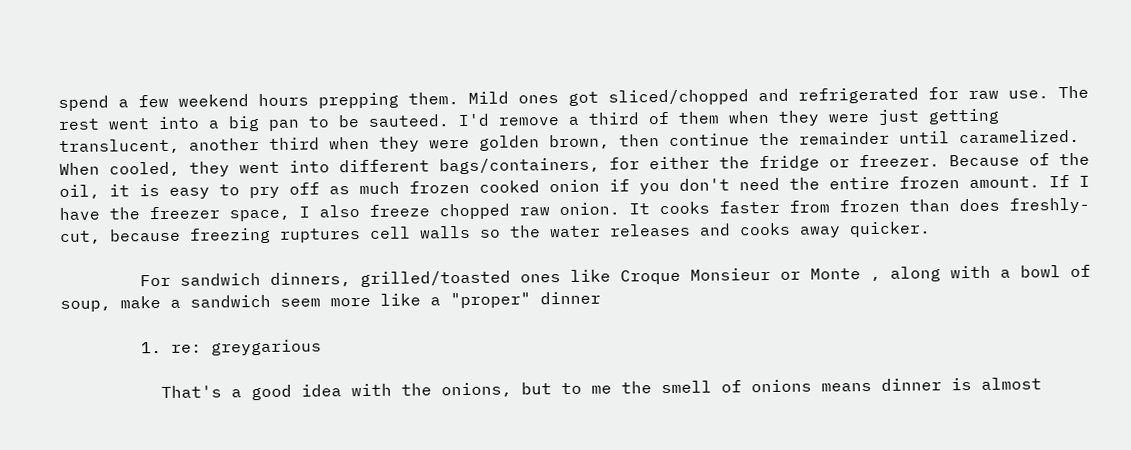spend a few weekend hours prepping them. Mild ones got sliced/chopped and refrigerated for raw use. The rest went into a big pan to be sauteed. I'd remove a third of them when they were just getting translucent, another third when they were golden brown, then continue the remainder until caramelized. When cooled, they went into different bags/containers, for either the fridge or freezer. Because of the oil, it is easy to pry off as much frozen cooked onion if you don't need the entire frozen amount. If I have the freezer space, I also freeze chopped raw onion. It cooks faster from frozen than does freshly-cut, because freezing ruptures cell walls so the water releases and cooks away quicker.

        For sandwich dinners, grilled/toasted ones like Croque Monsieur or Monte , along with a bowl of soup, make a sandwich seem more like a "proper" dinner

        1. re: greygarious

          That's a good idea with the onions, but to me the smell of onions means dinner is almost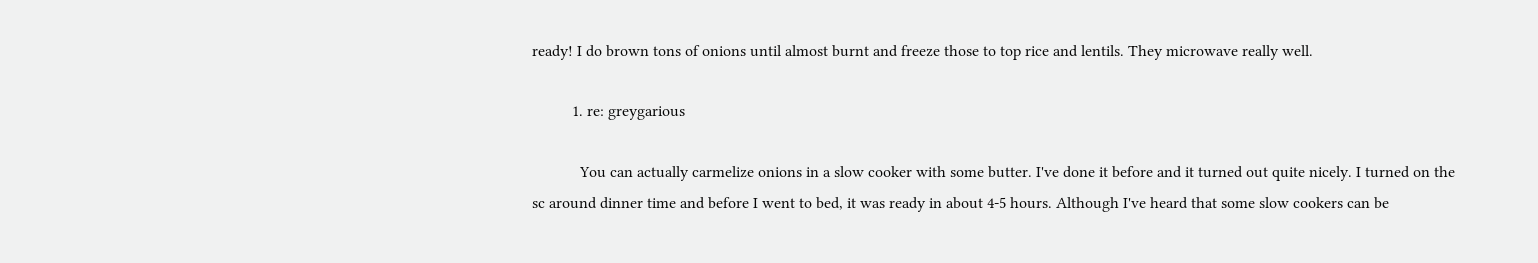ready! I do brown tons of onions until almost burnt and freeze those to top rice and lentils. They microwave really well.

          1. re: greygarious

            You can actually carmelize onions in a slow cooker with some butter. I've done it before and it turned out quite nicely. I turned on the sc around dinner time and before I went to bed, it was ready in about 4-5 hours. Although I've heard that some slow cookers can be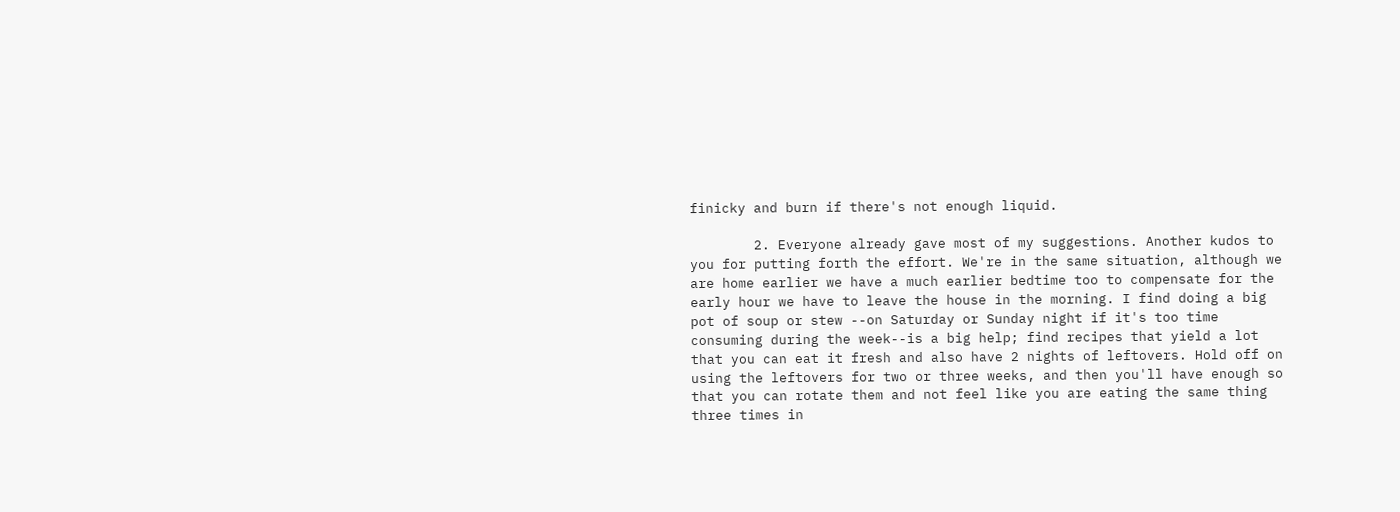finicky and burn if there's not enough liquid.

        2. Everyone already gave most of my suggestions. Another kudos to you for putting forth the effort. We're in the same situation, although we are home earlier we have a much earlier bedtime too to compensate for the early hour we have to leave the house in the morning. I find doing a big pot of soup or stew --on Saturday or Sunday night if it's too time consuming during the week--is a big help; find recipes that yield a lot that you can eat it fresh and also have 2 nights of leftovers. Hold off on using the leftovers for two or three weeks, and then you'll have enough so that you can rotate them and not feel like you are eating the same thing three times in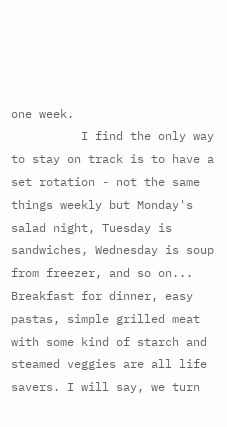one week.
          I find the only way to stay on track is to have a set rotation - not the same things weekly but Monday's salad night, Tuesday is sandwiches, Wednesday is soup from freezer, and so on... Breakfast for dinner, easy pastas, simple grilled meat with some kind of starch and steamed veggies are all life savers. I will say, we turn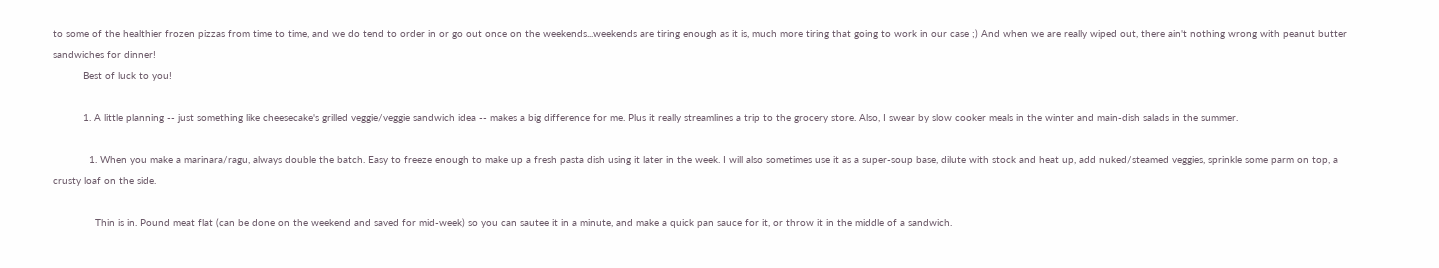to some of the healthier frozen pizzas from time to time, and we do tend to order in or go out once on the weekends...weekends are tiring enough as it is, much more tiring that going to work in our case ;) And when we are really wiped out, there ain't nothing wrong with peanut butter sandwiches for dinner!
          Best of luck to you!

          1. A little planning -- just something like cheesecake's grilled veggie/veggie sandwich idea -- makes a big difference for me. Plus it really streamlines a trip to the grocery store. Also, I swear by slow cooker meals in the winter and main-dish salads in the summer.

            1. When you make a marinara/ragu, always double the batch. Easy to freeze enough to make up a fresh pasta dish using it later in the week. I will also sometimes use it as a super-soup base, dilute with stock and heat up, add nuked/steamed veggies, sprinkle some parm on top, a crusty loaf on the side.

              Thin is in. Pound meat flat (can be done on the weekend and saved for mid-week) so you can sautee it in a minute, and make a quick pan sauce for it, or throw it in the middle of a sandwich.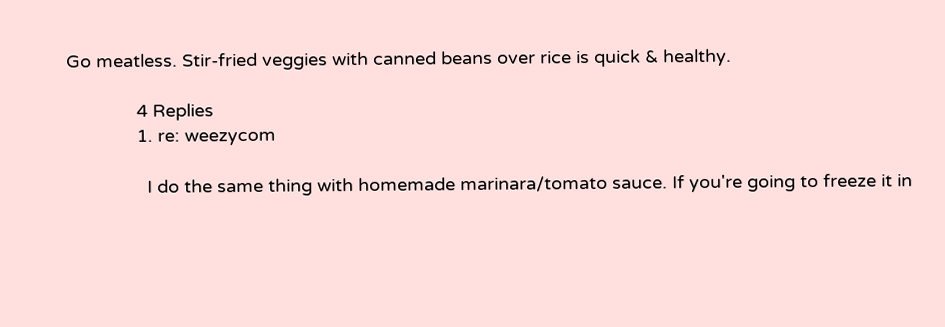Go meatless. Stir-fried veggies with canned beans over rice is quick & healthy.

              4 Replies
              1. re: weezycom

                I do the same thing with homemade marinara/tomato sauce. If you're going to freeze it in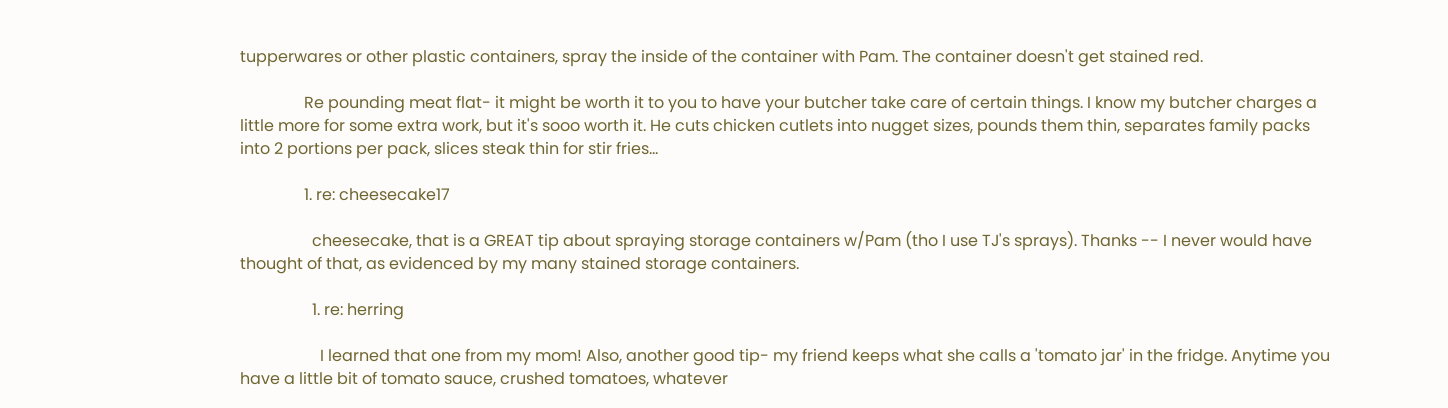tupperwares or other plastic containers, spray the inside of the container with Pam. The container doesn't get stained red.

                Re pounding meat flat- it might be worth it to you to have your butcher take care of certain things. I know my butcher charges a little more for some extra work, but it's sooo worth it. He cuts chicken cutlets into nugget sizes, pounds them thin, separates family packs into 2 portions per pack, slices steak thin for stir fries...

                1. re: cheesecake17

                  cheesecake, that is a GREAT tip about spraying storage containers w/Pam (tho I use TJ's sprays). Thanks -- I never would have thought of that, as evidenced by my many stained storage containers.

                  1. re: herring

                    I learned that one from my mom! Also, another good tip- my friend keeps what she calls a 'tomato jar' in the fridge. Anytime you have a little bit of tomato sauce, crushed tomatoes, whatever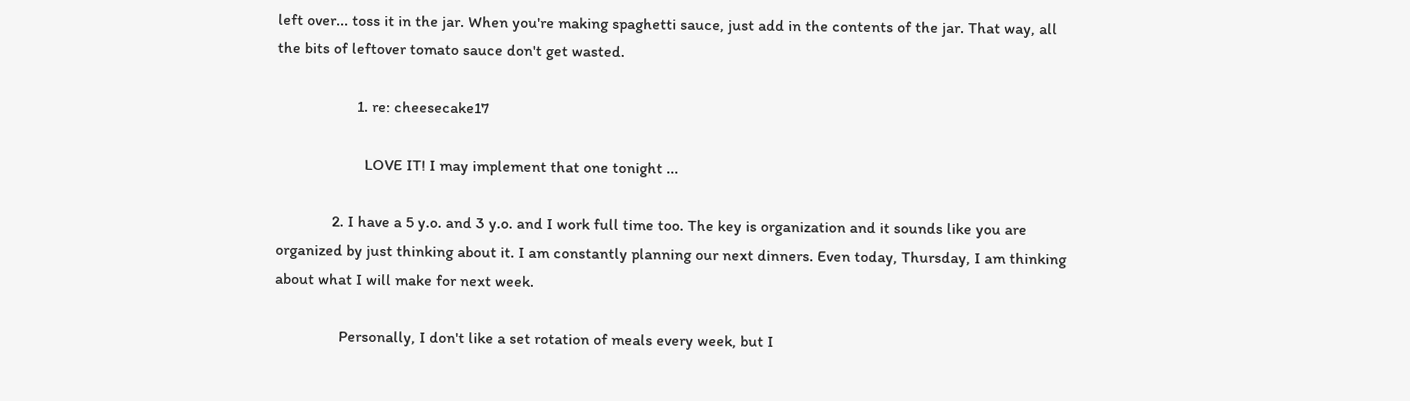left over... toss it in the jar. When you're making spaghetti sauce, just add in the contents of the jar. That way, all the bits of leftover tomato sauce don't get wasted.

                    1. re: cheesecake17

                      LOVE IT! I may implement that one tonight ...

              2. I have a 5 y.o. and 3 y.o. and I work full time too. The key is organization and it sounds like you are organized by just thinking about it. I am constantly planning our next dinners. Even today, Thursday, I am thinking about what I will make for next week.

                Personally, I don't like a set rotation of meals every week, but I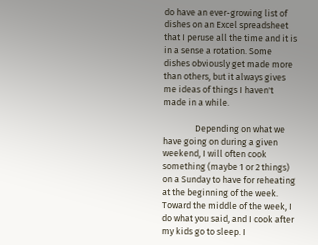do have an ever-growing list of dishes on an Excel spreadsheet that I peruse all the time and it is in a sense a rotation. Some dishes obviously get made more than others, but it always gives me ideas of things I haven't made in a while.

                Depending on what we have going on during a given weekend, I will often cook something (maybe 1 or 2 things) on a Sunday to have for reheating at the beginning of the week. Toward the middle of the week, I do what you said, and I cook after my kids go to sleep. I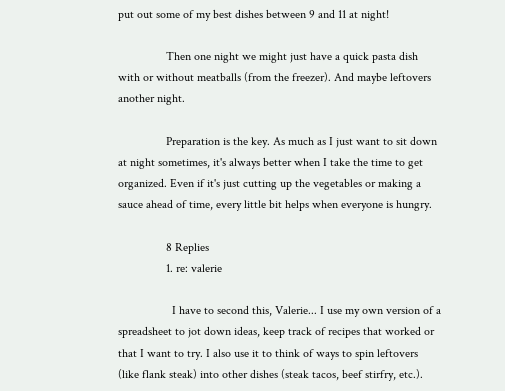put out some of my best dishes between 9 and 11 at night!

                Then one night we might just have a quick pasta dish with or without meatballs (from the freezer). And maybe leftovers another night.

                Preparation is the key. As much as I just want to sit down at night sometimes, it's always better when I take the time to get organized. Even if it's just cutting up the vegetables or making a sauce ahead of time, every little bit helps when everyone is hungry.

                8 Replies
                1. re: valerie

                  I have to second this, Valerie... I use my own version of a spreadsheet to jot down ideas, keep track of recipes that worked or that I want to try. I also use it to think of ways to spin leftovers (like flank steak) into other dishes (steak tacos, beef stirfry, etc.).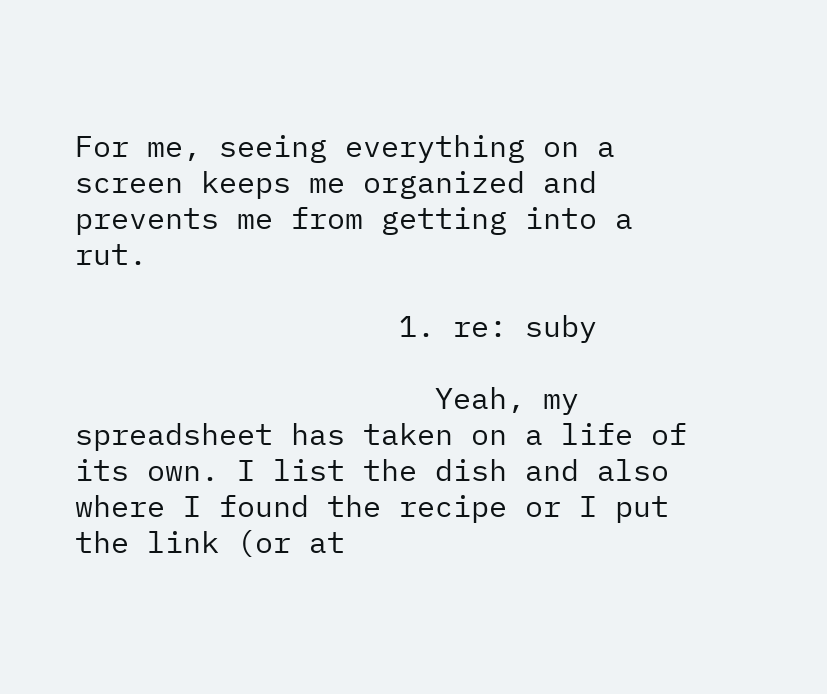For me, seeing everything on a screen keeps me organized and prevents me from getting into a rut.

                  1. re: suby

                    Yeah, my spreadsheet has taken on a life of its own. I list the dish and also where I found the recipe or I put the link (or at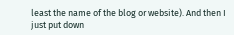least the name of the blog or website). And then I just put down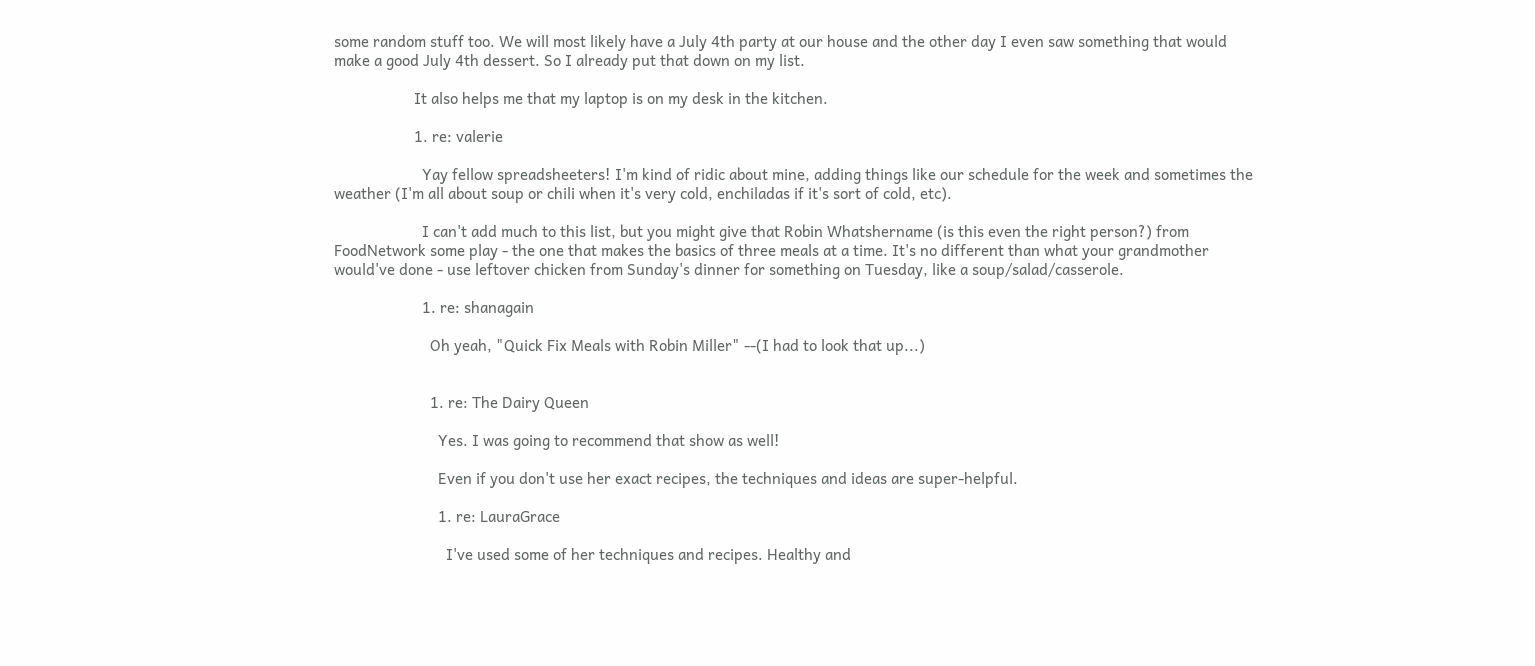some random stuff too. We will most likely have a July 4th party at our house and the other day I even saw something that would make a good July 4th dessert. So I already put that down on my list.

                    It also helps me that my laptop is on my desk in the kitchen.

                    1. re: valerie

                      Yay fellow spreadsheeters! I'm kind of ridic about mine, adding things like our schedule for the week and sometimes the weather (I'm all about soup or chili when it's very cold, enchiladas if it's sort of cold, etc).

                      I can't add much to this list, but you might give that Robin Whatshername (is this even the right person?) from FoodNetwork some play - the one that makes the basics of three meals at a time. It's no different than what your grandmother would've done - use leftover chicken from Sunday's dinner for something on Tuesday, like a soup/salad/casserole.

                      1. re: shanagain

                        Oh yeah, "Quick Fix Meals with Robin Miller" --(I had to look that up...)


                        1. re: The Dairy Queen

                          Yes. I was going to recommend that show as well!

                          Even if you don't use her exact recipes, the techniques and ideas are super-helpful.

                          1. re: LauraGrace

                            I've used some of her techniques and recipes. Healthy and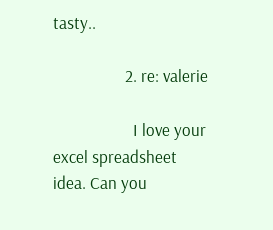tasty..

                  2. re: valerie

                    I love your excel spreadsheet idea. Can you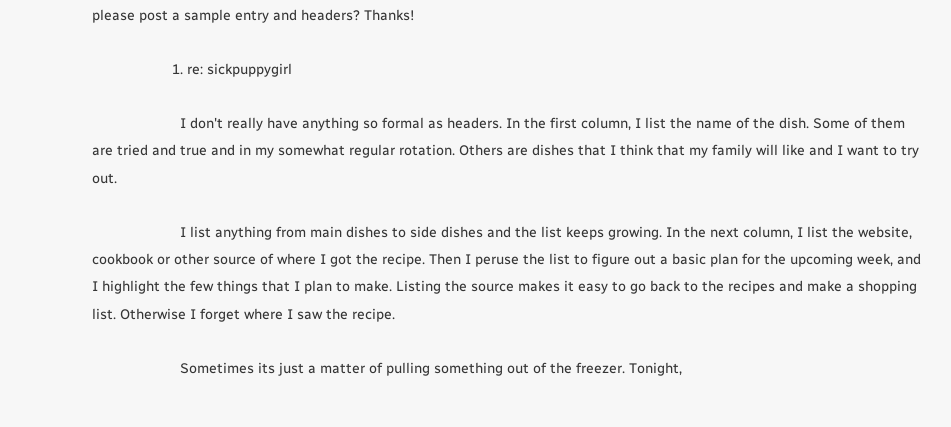please post a sample entry and headers? Thanks!

                    1. re: sickpuppygirl

                      I don't really have anything so formal as headers. In the first column, I list the name of the dish. Some of them are tried and true and in my somewhat regular rotation. Others are dishes that I think that my family will like and I want to try out.

                      I list anything from main dishes to side dishes and the list keeps growing. In the next column, I list the website, cookbook or other source of where I got the recipe. Then I peruse the list to figure out a basic plan for the upcoming week, and I highlight the few things that I plan to make. Listing the source makes it easy to go back to the recipes and make a shopping list. Otherwise I forget where I saw the recipe.

                      Sometimes its just a matter of pulling something out of the freezer. Tonight,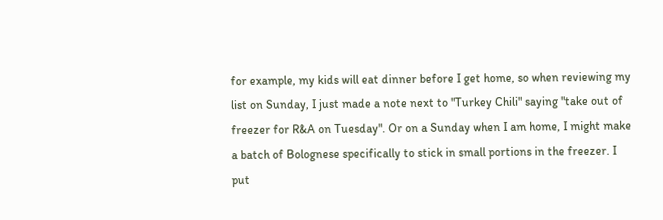for example, my kids will eat dinner before I get home, so when reviewing my list on Sunday, I just made a note next to "Turkey Chili" saying "take out of freezer for R&A on Tuesday". Or on a Sunday when I am home, I might make a batch of Bolognese specifically to stick in small portions in the freezer. I put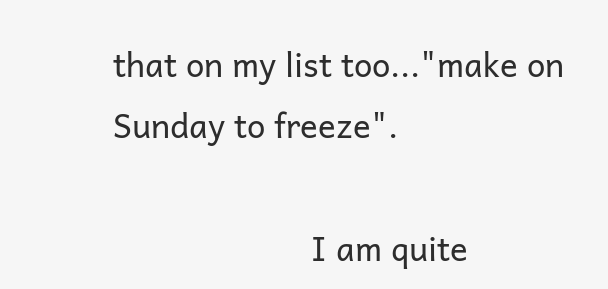that on my list too..."make on Sunday to freeze".

                      I am quite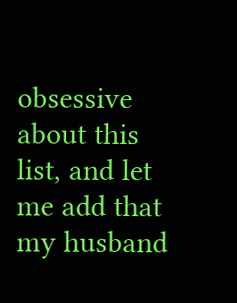obsessive about this list, and let me add that my husband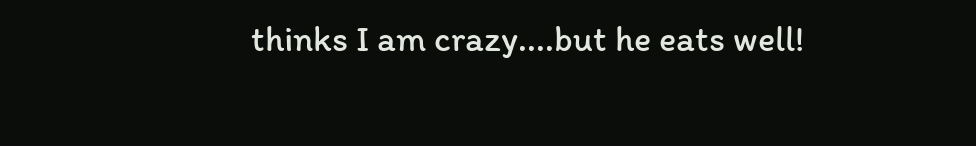thinks I am crazy....but he eats well!